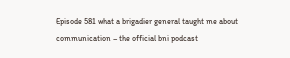Episode 581 what a brigadier general taught me about communication – the official bni podcast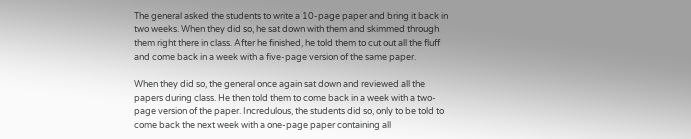The general asked the students to write a 10-page paper and bring it back in two weeks. When they did so, he sat down with them and skimmed through them right there in class. After he finished, he told them to cut out all the fluff and come back in a week with a five-page version of the same paper.

When they did so, the general once again sat down and reviewed all the papers during class. He then told them to come back in a week with a two-page version of the paper. Incredulous, the students did so, only to be told to come back the next week with a one-page paper containing all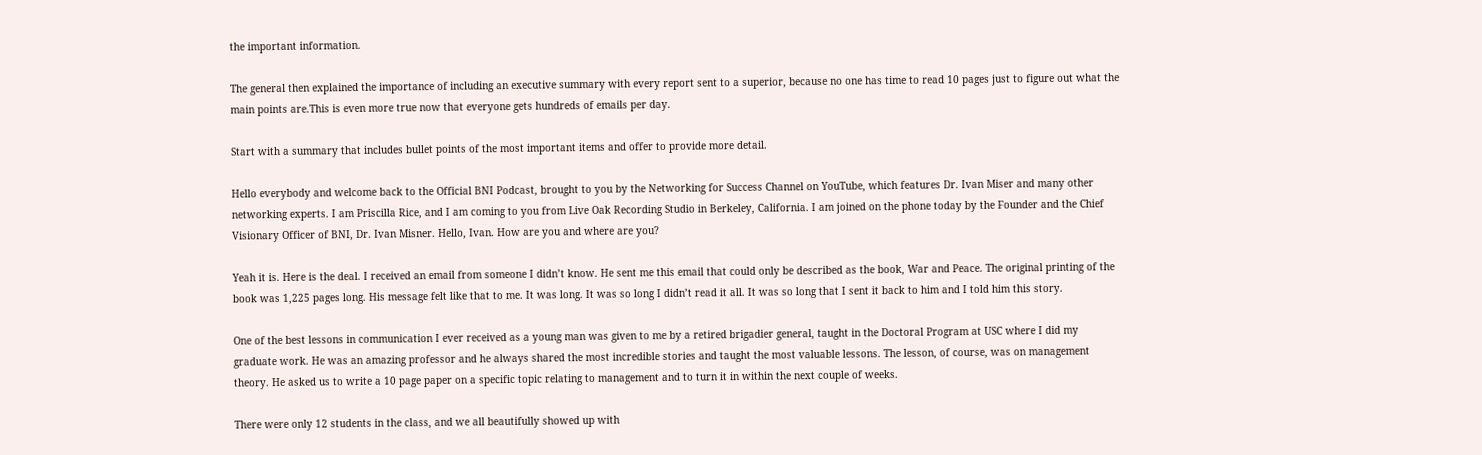the important information.

The general then explained the importance of including an executive summary with every report sent to a superior, because no one has time to read 10 pages just to figure out what the main points are.This is even more true now that everyone gets hundreds of emails per day.

Start with a summary that includes bullet points of the most important items and offer to provide more detail.

Hello everybody and welcome back to the Official BNI Podcast, brought to you by the Networking for Success Channel on YouTube, which features Dr. Ivan Miser and many other networking experts. I am Priscilla Rice, and I am coming to you from Live Oak Recording Studio in Berkeley, California. I am joined on the phone today by the Founder and the Chief Visionary Officer of BNI, Dr. Ivan Misner. Hello, Ivan. How are you and where are you?

Yeah it is. Here is the deal. I received an email from someone I didn’t know. He sent me this email that could only be described as the book, War and Peace. The original printing of the book was 1,225 pages long. His message felt like that to me. It was long. It was so long I didn’t read it all. It was so long that I sent it back to him and I told him this story.

One of the best lessons in communication I ever received as a young man was given to me by a retired brigadier general, taught in the Doctoral Program at USC where I did my graduate work. He was an amazing professor and he always shared the most incredible stories and taught the most valuable lessons. The lesson, of course, was on management theory. He asked us to write a 10 page paper on a specific topic relating to management and to turn it in within the next couple of weeks.

There were only 12 students in the class, and we all beautifully showed up with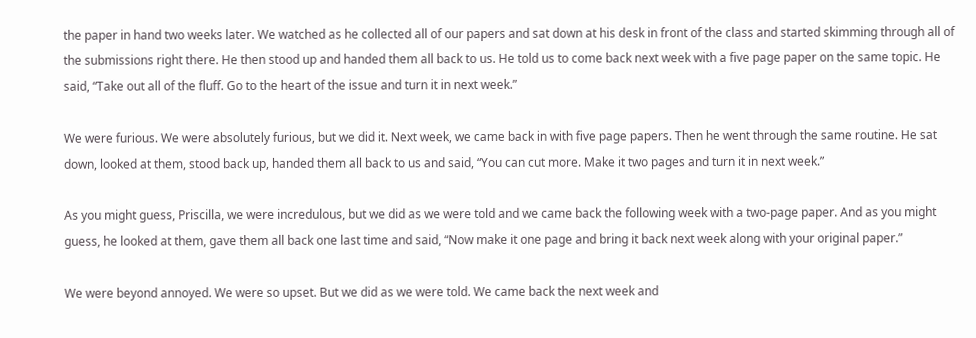the paper in hand two weeks later. We watched as he collected all of our papers and sat down at his desk in front of the class and started skimming through all of the submissions right there. He then stood up and handed them all back to us. He told us to come back next week with a five page paper on the same topic. He said, “Take out all of the fluff. Go to the heart of the issue and turn it in next week.”

We were furious. We were absolutely furious, but we did it. Next week, we came back in with five page papers. Then he went through the same routine. He sat down, looked at them, stood back up, handed them all back to us and said, “You can cut more. Make it two pages and turn it in next week.”

As you might guess, Priscilla, we were incredulous, but we did as we were told and we came back the following week with a two-page paper. And as you might guess, he looked at them, gave them all back one last time and said, “Now make it one page and bring it back next week along with your original paper.”

We were beyond annoyed. We were so upset. But we did as we were told. We came back the next week and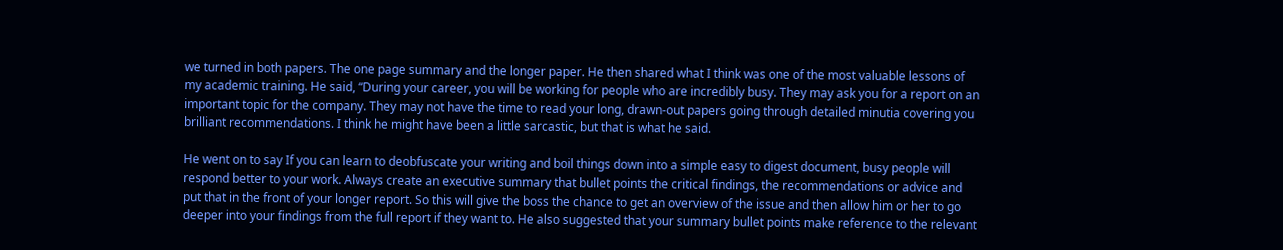we turned in both papers. The one page summary and the longer paper. He then shared what I think was one of the most valuable lessons of my academic training. He said, “During your career, you will be working for people who are incredibly busy. They may ask you for a report on an important topic for the company. They may not have the time to read your long, drawn-out papers going through detailed minutia covering you brilliant recommendations. I think he might have been a little sarcastic, but that is what he said.

He went on to say If you can learn to deobfuscate your writing and boil things down into a simple easy to digest document, busy people will respond better to your work. Always create an executive summary that bullet points the critical findings, the recommendations or advice and put that in the front of your longer report. So this will give the boss the chance to get an overview of the issue and then allow him or her to go deeper into your findings from the full report if they want to. He also suggested that your summary bullet points make reference to the relevant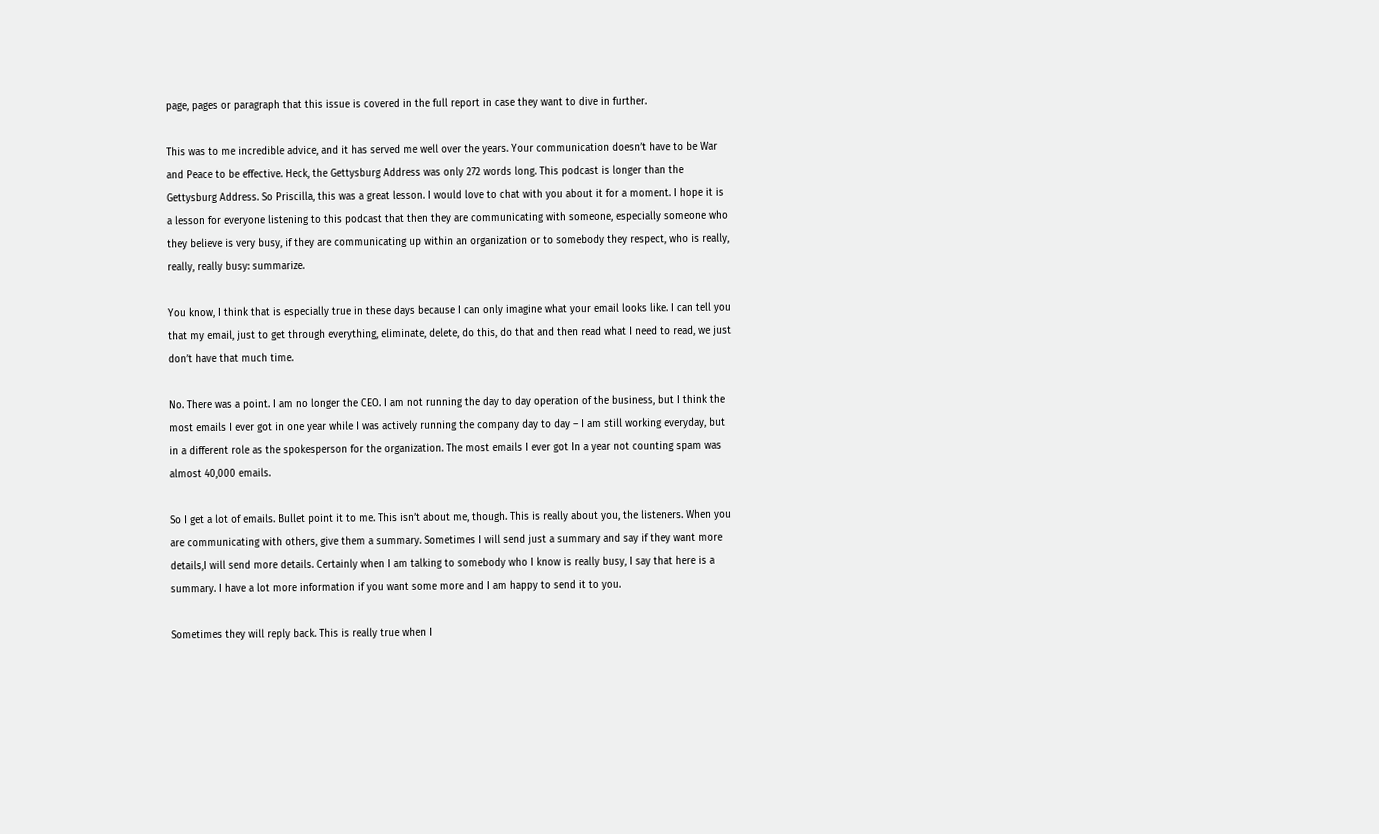page, pages or paragraph that this issue is covered in the full report in case they want to dive in further.

This was to me incredible advice, and it has served me well over the years. Your communication doesn’t have to be War and Peace to be effective. Heck, the Gettysburg Address was only 272 words long. This podcast is longer than the Gettysburg Address. So Priscilla, this was a great lesson. I would love to chat with you about it for a moment. I hope it is a lesson for everyone listening to this podcast that then they are communicating with someone, especially someone who they believe is very busy, if they are communicating up within an organization or to somebody they respect, who is really, really, really busy: summarize.

You know, I think that is especially true in these days because I can only imagine what your email looks like. I can tell you that my email, just to get through everything, eliminate, delete, do this, do that and then read what I need to read, we just don’t have that much time.

No. There was a point. I am no longer the CEO. I am not running the day to day operation of the business, but I think the most emails I ever got in one year while I was actively running the company day to day – I am still working everyday, but in a different role as the spokesperson for the organization. The most emails I ever got In a year not counting spam was almost 40,000 emails.

So I get a lot of emails. Bullet point it to me. This isn’t about me, though. This is really about you, the listeners. When you are communicating with others, give them a summary. Sometimes I will send just a summary and say if they want more details,I will send more details. Certainly when I am talking to somebody who I know is really busy, I say that here is a summary. I have a lot more information if you want some more and I am happy to send it to you.

Sometimes they will reply back. This is really true when I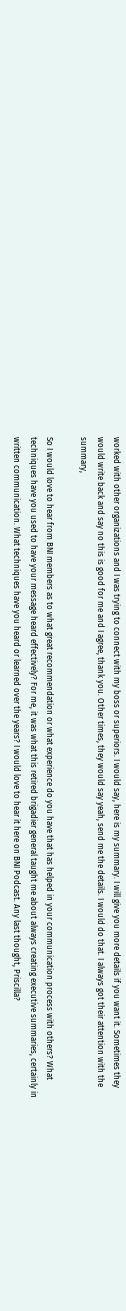worked with other organizations and I was trying to connect with my boss or superiors. I would say, here is my summary. I will give you more details if you want it. Sometimes they would write back and say no this is good for me and I agree, thank you. Other times, they would say yeah, send me the details. I would do that. I always got their attention with the summary,

So I would love to hear from BNI members as to what great recommendation or what experience do you have that has helped in your communication process with others? What techniques have you used to have your message heard effectively? For me, it was what this retired brigadier general taught me about always creating executive summaries, certainly in written communication. What techniques have you heard or learned over the years? I would love to hear it here on BNI Podcast. Any last thought, Priscilla?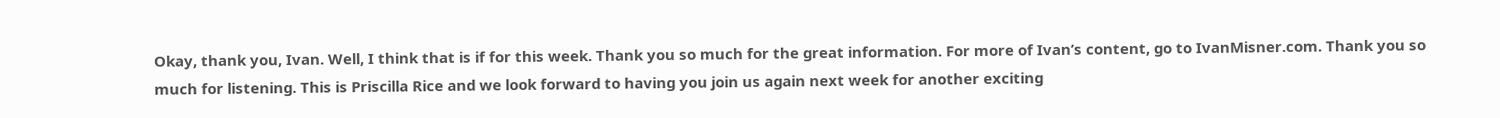Okay, thank you, Ivan. Well, I think that is if for this week. Thank you so much for the great information. For more of Ivan’s content, go to IvanMisner.com. Thank you so much for listening. This is Priscilla Rice and we look forward to having you join us again next week for another exciting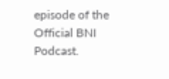episode of the Official BNI Podcast.